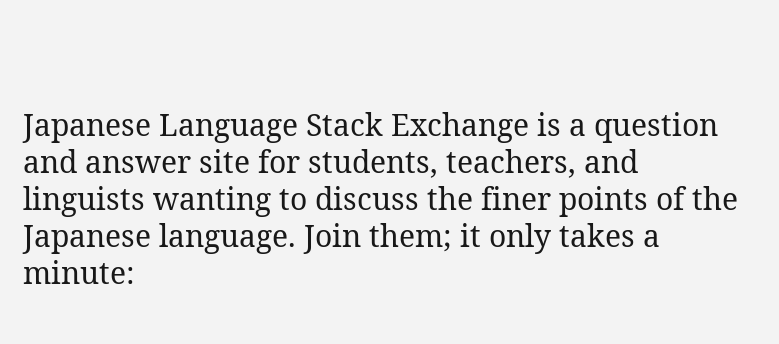Japanese Language Stack Exchange is a question and answer site for students, teachers, and linguists wanting to discuss the finer points of the Japanese language. Join them; it only takes a minute: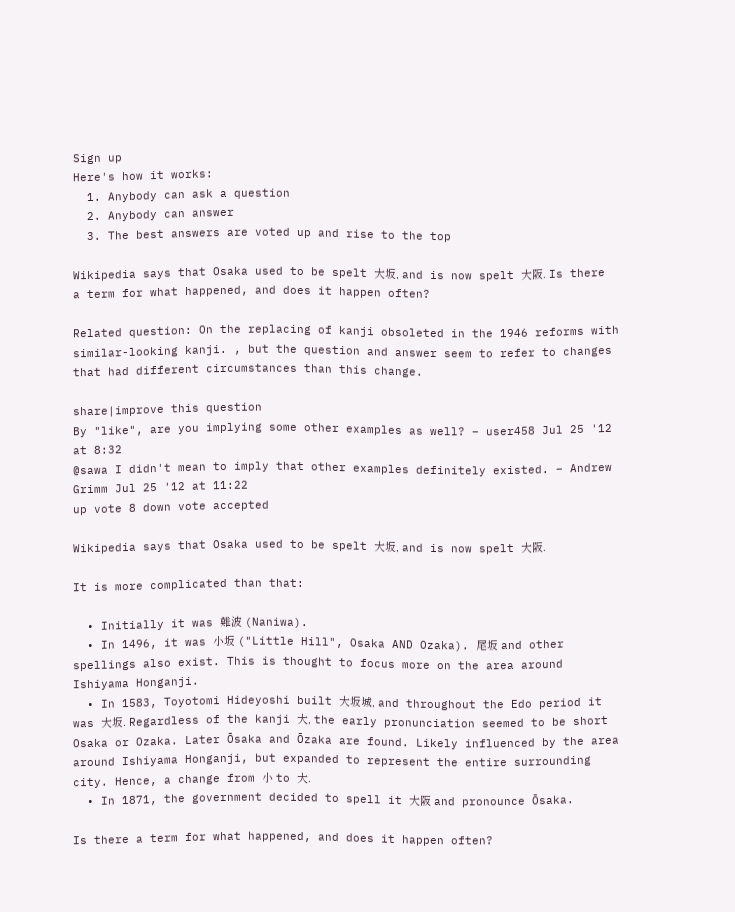Sign up
Here's how it works:
  1. Anybody can ask a question
  2. Anybody can answer
  3. The best answers are voted up and rise to the top

Wikipedia says that Osaka used to be spelt 大坂, and is now spelt 大阪. Is there a term for what happened, and does it happen often?

Related question: On the replacing of kanji obsoleted in the 1946 reforms with similar-looking kanji. , but the question and answer seem to refer to changes that had different circumstances than this change.

share|improve this question
By "like", are you implying some other examples as well? – user458 Jul 25 '12 at 8:32
@sawa I didn't mean to imply that other examples definitely existed. – Andrew Grimm Jul 25 '12 at 11:22
up vote 8 down vote accepted

Wikipedia says that Osaka used to be spelt 大坂, and is now spelt 大阪.

It is more complicated than that:

  • Initially it was 難波 (Naniwa).
  • In 1496, it was 小坂 ("Little Hill", Osaka AND Ozaka). 尾坂 and other spellings also exist. This is thought to focus more on the area around Ishiyama Honganji.
  • In 1583, Toyotomi Hideyoshi built 大坂城, and throughout the Edo period it was 大坂. Regardless of the kanji 大, the early pronunciation seemed to be short Osaka or Ozaka. Later Ōsaka and Ōzaka are found. Likely influenced by the area around Ishiyama Honganji, but expanded to represent the entire surrounding city. Hence, a change from 小 to 大.
  • In 1871, the government decided to spell it 大阪 and pronounce Ōsaka.

Is there a term for what happened, and does it happen often?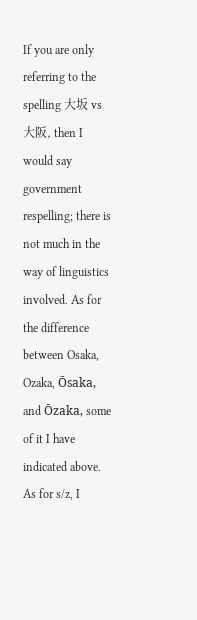If you are only referring to the spelling 大坂 vs 大阪, then I would say government respelling; there is not much in the way of linguistics involved. As for the difference between Osaka, Ozaka, Ōsaka, and Ōzaka, some of it I have indicated above. As for s/z, I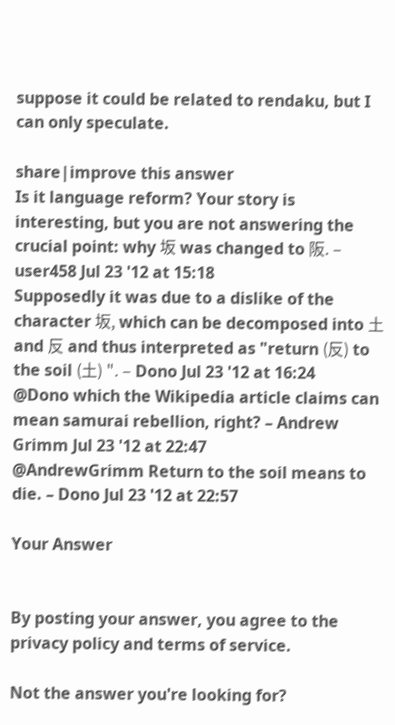suppose it could be related to rendaku, but I can only speculate.

share|improve this answer
Is it language reform? Your story is interesting, but you are not answering the crucial point: why 坂 was changed to 阪. – user458 Jul 23 '12 at 15:18
Supposedly it was due to a dislike of the character 坂, which can be decomposed into 土 and 反 and thus interpreted as "return (反) to the soil (土) ". – Dono Jul 23 '12 at 16:24
@Dono which the Wikipedia article claims can mean samurai rebellion, right? – Andrew Grimm Jul 23 '12 at 22:47
@AndrewGrimm Return to the soil means to die. – Dono Jul 23 '12 at 22:57

Your Answer


By posting your answer, you agree to the privacy policy and terms of service.

Not the answer you're looking for?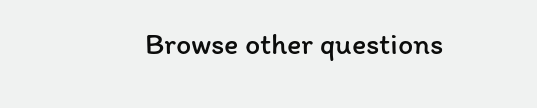Browse other questions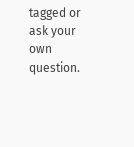tagged or ask your own question.